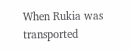When Rukia was transported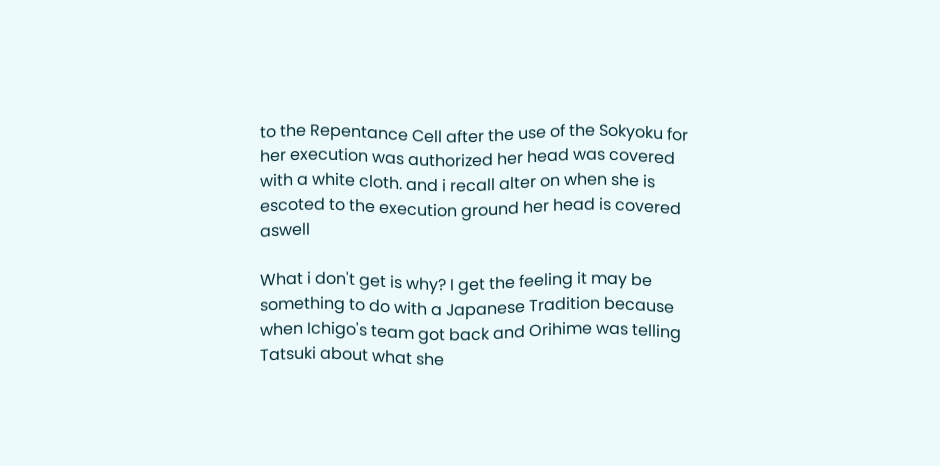to the Repentance Cell after the use of the Sokyoku for her execution was authorized her head was covered with a white cloth. and i recall alter on when she is escoted to the execution ground her head is covered aswell

What i don't get is why? I get the feeling it may be something to do with a Japanese Tradition because when Ichigo's team got back and Orihime was telling Tatsuki about what she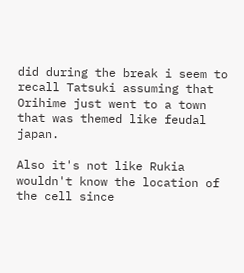did during the break i seem to recall Tatsuki assuming that Orihime just went to a town that was themed like feudal japan.

Also it's not like Rukia wouldn't know the location of the cell since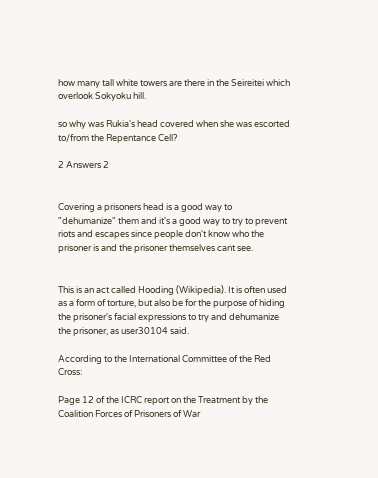how many tall white towers are there in the Seireitei which overlook Sokyoku hill.

so why was Rukia's head covered when she was escorted to/from the Repentance Cell?

2 Answers 2


Covering a prisoners head is a good way to "dehumanize" them and it's a good way to try to prevent riots and escapes since people don't know who the prisoner is and the prisoner themselves cant see.


This is an act called Hooding (Wikipedia). It is often used as a form of torture, but also be for the purpose of hiding the prisoner's facial expressions to try and dehumanize the prisoner, as user30104 said.

According to the International Committee of the Red Cross:

Page 12 of the ICRC report on the Treatment by the Coalition Forces of Prisoners of War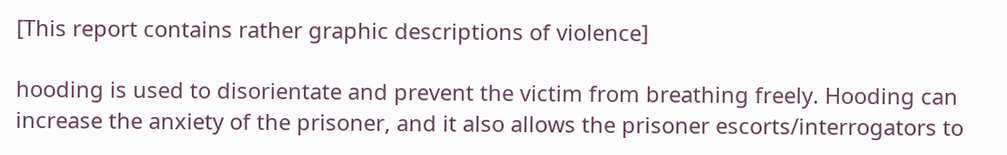[This report contains rather graphic descriptions of violence]

hooding is used to disorientate and prevent the victim from breathing freely. Hooding can increase the anxiety of the prisoner, and it also allows the prisoner escorts/interrogators to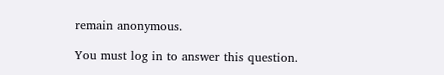remain anonymous.

You must log in to answer this question.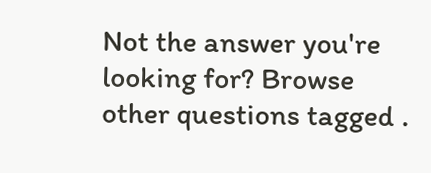Not the answer you're looking for? Browse other questions tagged .